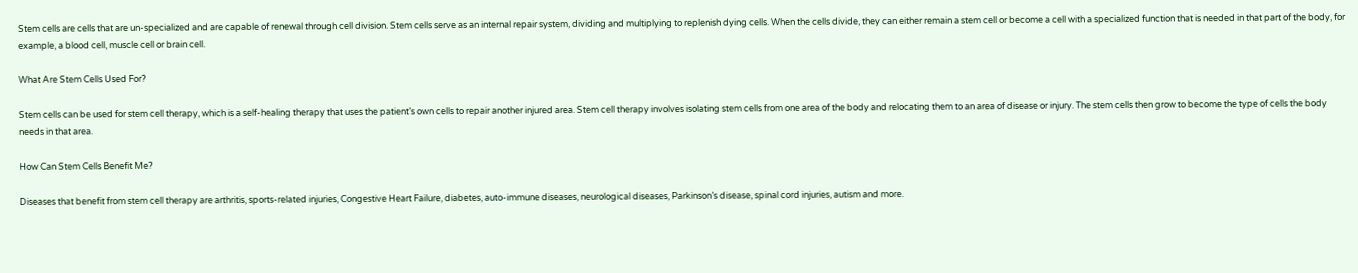Stem cells are cells that are un-specialized and are capable of renewal through cell division. Stem cells serve as an internal repair system, dividing and multiplying to replenish dying cells. When the cells divide, they can either remain a stem cell or become a cell with a specialized function that is needed in that part of the body, for example, a blood cell, muscle cell or brain cell.

What Are Stem Cells Used For?

Stem cells can be used for stem cell therapy, which is a self-healing therapy that uses the patient’s own cells to repair another injured area. Stem cell therapy involves isolating stem cells from one area of the body and relocating them to an area of disease or injury. The stem cells then grow to become the type of cells the body needs in that area.

How Can Stem Cells Benefit Me?

Diseases that benefit from stem cell therapy are arthritis, sports-related injuries, Congestive Heart Failure, diabetes, auto-immune diseases, neurological diseases, Parkinson’s disease, spinal cord injuries, autism and more.